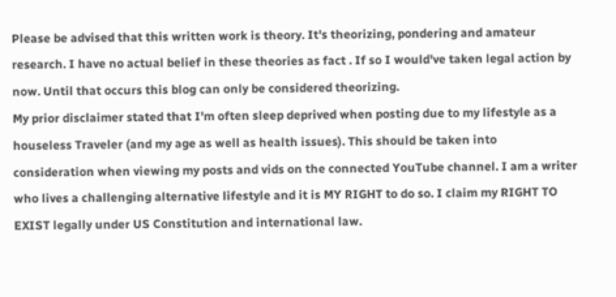Please be advised that this written work is theory. It's theorizing, pondering and amateur research. I have no actual belief in these theories as fact . If so I would've taken legal action by now. Until that occurs this blog can only be considered theorizing.
My prior disclaimer stated that I'm often sleep deprived when posting due to my lifestyle as a houseless Traveler (and my age as well as health issues). This should be taken into consideration when viewing my posts and vids on the connected YouTube channel. I am a writer who lives a challenging alternative lifestyle and it is MY RIGHT to do so. I claim my RIGHT TO EXIST legally under US Constitution and international law.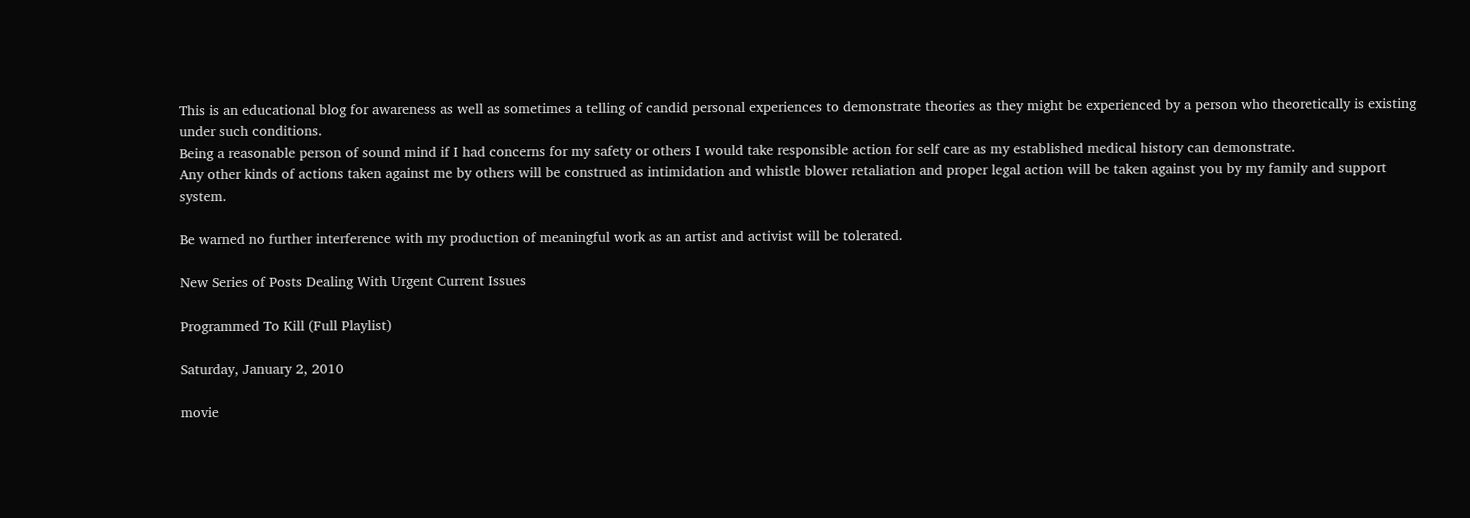This is an educational blog for awareness as well as sometimes a telling of candid personal experiences to demonstrate theories as they might be experienced by a person who theoretically is existing under such conditions.
Being a reasonable person of sound mind if I had concerns for my safety or others I would take responsible action for self care as my established medical history can demonstrate.
Any other kinds of actions taken against me by others will be construed as intimidation and whistle blower retaliation and proper legal action will be taken against you by my family and support system.

Be warned no further interference with my production of meaningful work as an artist and activist will be tolerated.

New Series of Posts Dealing With Urgent Current Issues

Programmed To Kill (Full Playlist)

Saturday, January 2, 2010

movie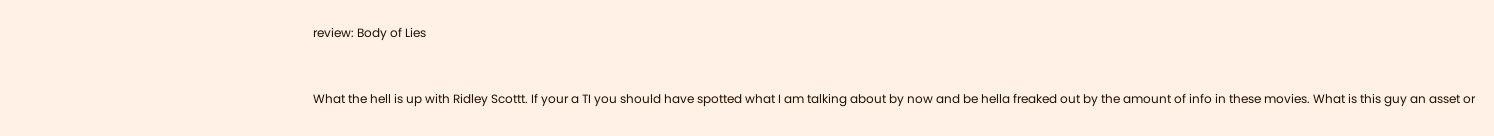review: Body of Lies


What the hell is up with Ridley Scottt. If your a TI you should have spotted what I am talking about by now and be hella freaked out by the amount of info in these movies. What is this guy an asset or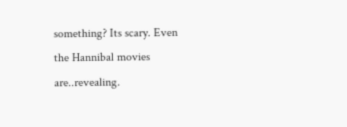something? Its scary. Even the Hannibal movies are..revealing.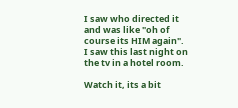I saw who directed it and was like "oh of course its HIM again".
I saw this last night on the tv in a hotel room.

Watch it, its a bit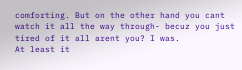comforting. But on the other hand you cant watch it all the way through- becuz you just tired of it all arent you? I was.
At least it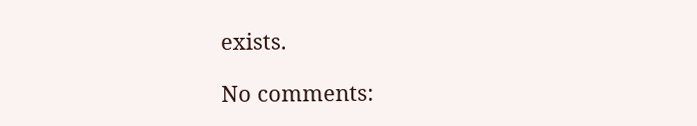exists.

No comments: